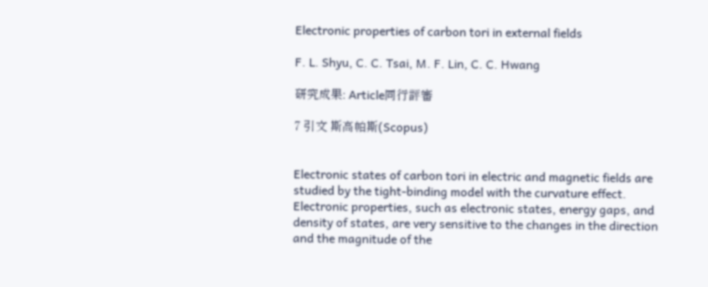Electronic properties of carbon tori in external fields

F. L. Shyu, C. C. Tsai, M. F. Lin, C. C. Hwang

研究成果: Article同行評審

7 引文 斯高帕斯(Scopus)


Electronic states of carbon tori in electric and magnetic fields are studied by the tight-binding model with the curvature effect. Electronic properties, such as electronic states, energy gaps, and density of states, are very sensitive to the changes in the direction and the magnitude of the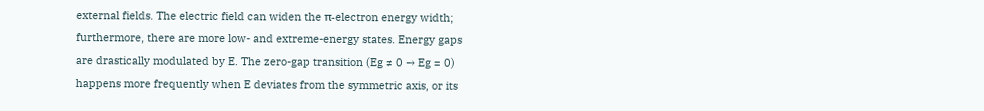external fields. The electric field can widen the π-electron energy width; furthermore, there are more low- and extreme-energy states. Energy gaps are drastically modulated by E. The zero-gap transition (Eg ≠ 0 → Eg = 0) happens more frequently when E deviates from the symmetric axis, or its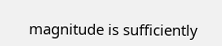magnitude is sufficiently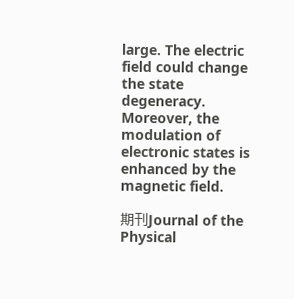large. The electric field could change the state degeneracy. Moreover, the modulation of electronic states is enhanced by the magnetic field.

期刊Journal of the Physical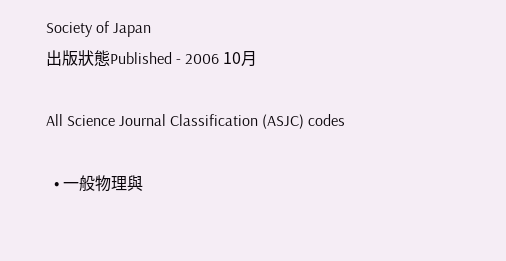Society of Japan
出版狀態Published - 2006 10月

All Science Journal Classification (ASJC) codes

  • 一般物理與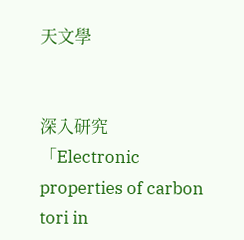天文學


深入研究「Electronic properties of carbon tori in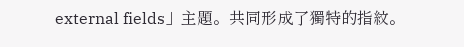external fields」主題。共同形成了獨特的指紋。